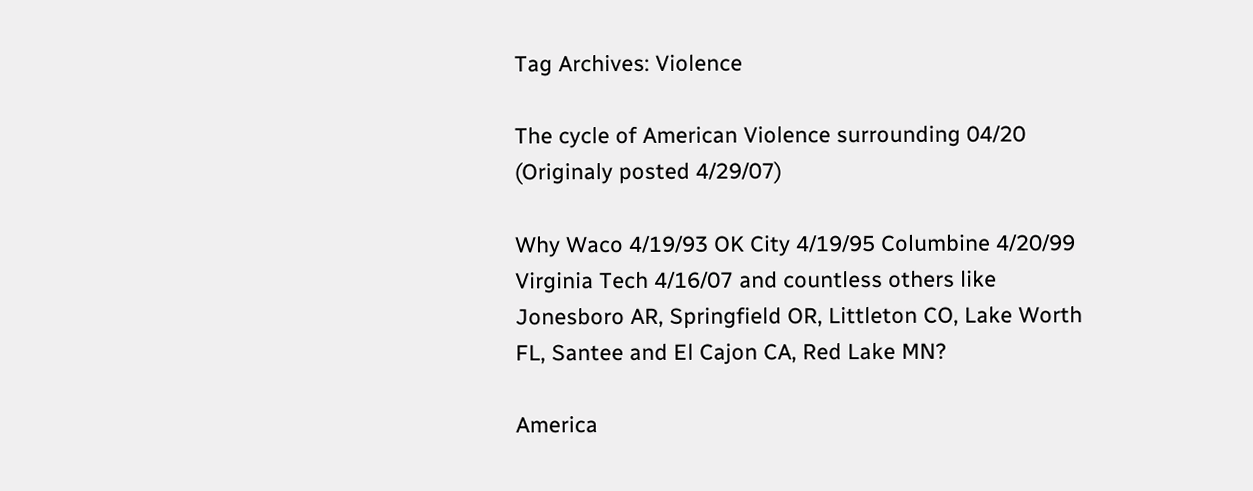Tag Archives: Violence

The cycle of American Violence surrounding 04/20 (Originaly posted 4/29/07)

Why Waco 4/19/93 OK City 4/19/95 Columbine 4/20/99 Virginia Tech 4/16/07 and countless others like Jonesboro AR, Springfield OR, Littleton CO, Lake Worth FL, Santee and El Cajon CA, Red Lake MN?

America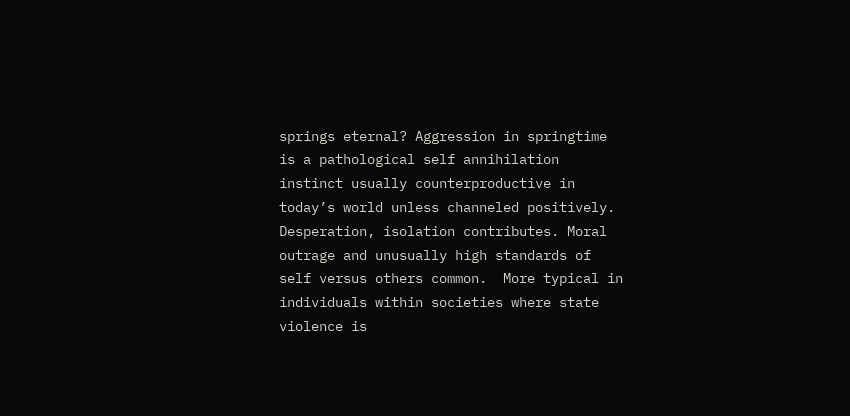springs eternal? Aggression in springtime is a pathological self annihilation instinct usually counterproductive in today’s world unless channeled positively.  Desperation, isolation contributes. Moral outrage and unusually high standards of self versus others common.  More typical in individuals within societies where state violence is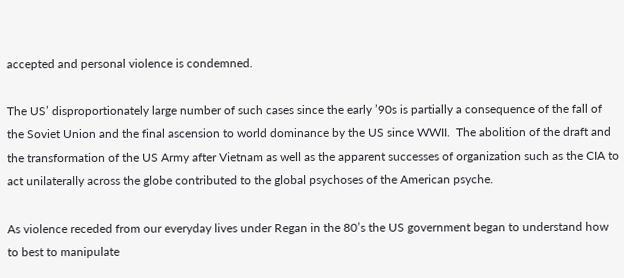accepted and personal violence is condemned.

The US’ disproportionately large number of such cases since the early ’90s is partially a consequence of the fall of the Soviet Union and the final ascension to world dominance by the US since WWII.  The abolition of the draft and the transformation of the US Army after Vietnam as well as the apparent successes of organization such as the CIA to act unilaterally across the globe contributed to the global psychoses of the American psyche.

As violence receded from our everyday lives under Regan in the 80’s the US government began to understand how to best to manipulate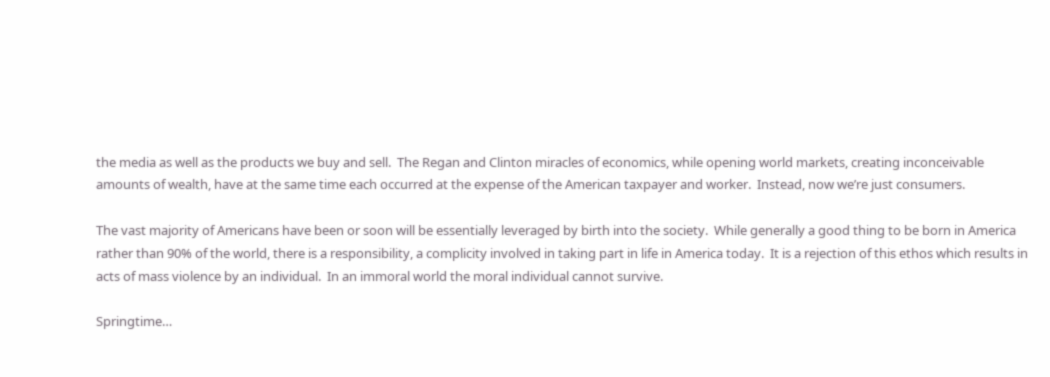the media as well as the products we buy and sell.  The Regan and Clinton miracles of economics, while opening world markets, creating inconceivable amounts of wealth, have at the same time each occurred at the expense of the American taxpayer and worker.  Instead, now we’re just consumers.

The vast majority of Americans have been or soon will be essentially leveraged by birth into the society.  While generally a good thing to be born in America rather than 90% of the world, there is a responsibility, a complicity involved in taking part in life in America today.  It is a rejection of this ethos which results in acts of mass violence by an individual.  In an immoral world the moral individual cannot survive.

Springtime…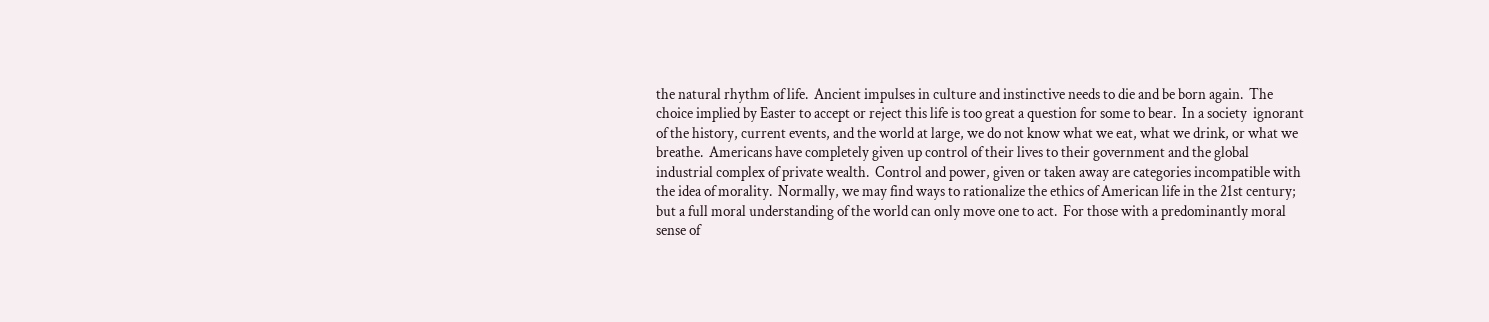the natural rhythm of life.  Ancient impulses in culture and instinctive needs to die and be born again.  The choice implied by Easter to accept or reject this life is too great a question for some to bear.  In a society  ignorant of the history, current events, and the world at large, we do not know what we eat, what we drink, or what we breathe.  Americans have completely given up control of their lives to their government and the global industrial complex of private wealth.  Control and power, given or taken away are categories incompatible with the idea of morality.  Normally, we may find ways to rationalize the ethics of American life in the 21st century; but a full moral understanding of the world can only move one to act.  For those with a predominantly moral sense of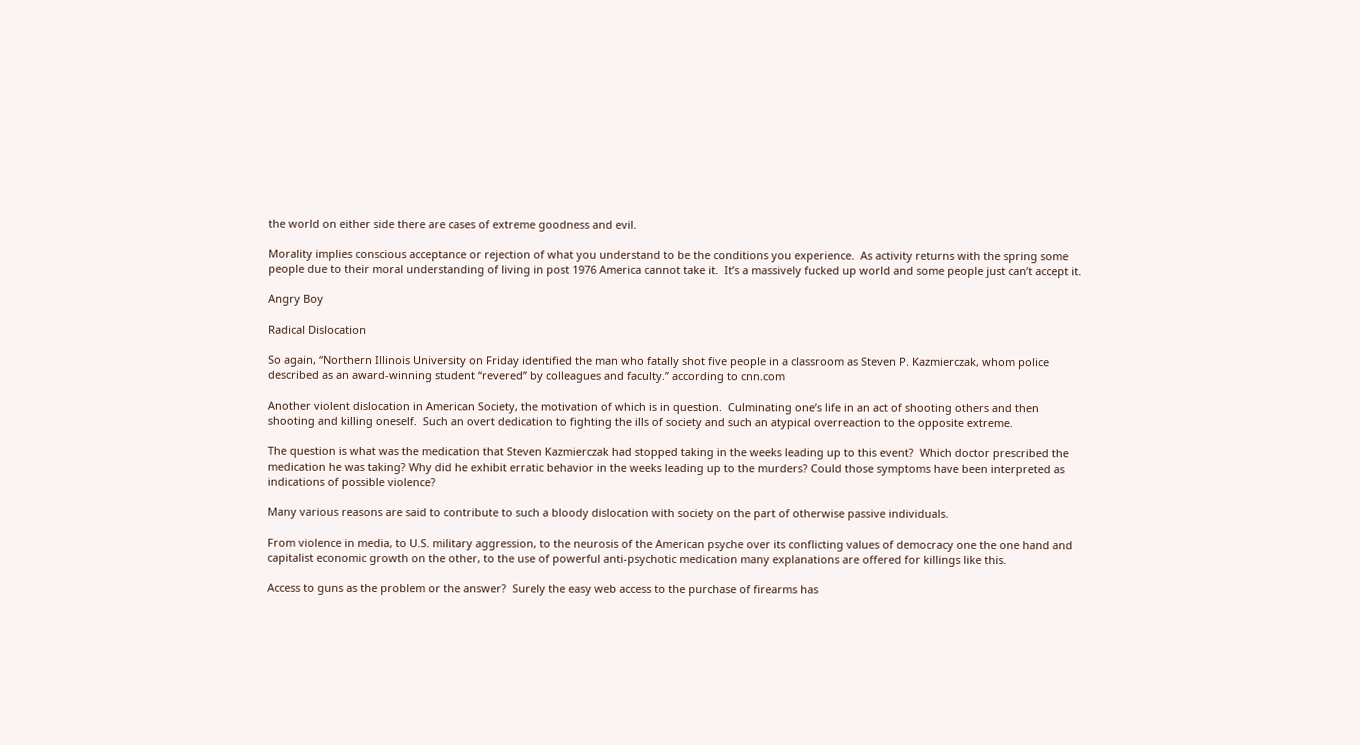the world on either side there are cases of extreme goodness and evil.

Morality implies conscious acceptance or rejection of what you understand to be the conditions you experience.  As activity returns with the spring some people due to their moral understanding of living in post 1976 America cannot take it.  It’s a massively fucked up world and some people just can’t accept it.

Angry Boy

Radical Dislocation

So again, “Northern Illinois University on Friday identified the man who fatally shot five people in a classroom as Steven P. Kazmierczak, whom police described as an award-winning student “revered” by colleagues and faculty.” according to cnn.com

Another violent dislocation in American Society, the motivation of which is in question.  Culminating one’s life in an act of shooting others and then shooting and killing oneself.  Such an overt dedication to fighting the ills of society and such an atypical overreaction to the opposite extreme.

The question is what was the medication that Steven Kazmierczak had stopped taking in the weeks leading up to this event?  Which doctor prescribed the medication he was taking? Why did he exhibit erratic behavior in the weeks leading up to the murders? Could those symptoms have been interpreted as indications of possible violence?

Many various reasons are said to contribute to such a bloody dislocation with society on the part of otherwise passive individuals.

From violence in media, to U.S. military aggression, to the neurosis of the American psyche over its conflicting values of democracy one the one hand and capitalist economic growth on the other, to the use of powerful anti-psychotic medication many explanations are offered for killings like this.

Access to guns as the problem or the answer?  Surely the easy web access to the purchase of firearms has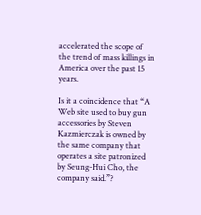accelerated the scope of the trend of mass killings in America over the past 15 years.

Is it a coincidence that “A Web site used to buy gun accessories by Steven Kazmierczak is owned by the same company that operates a site patronized by Seung-Hui Cho, the company said.”?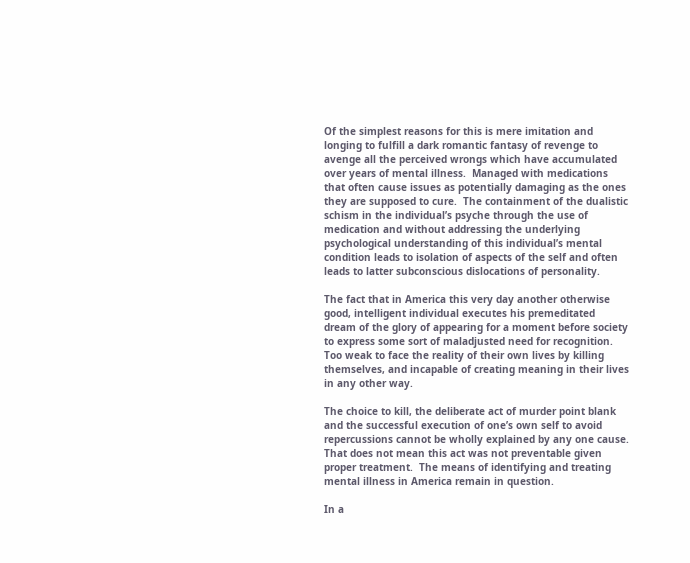Of the simplest reasons for this is mere imitation and longing to fulfill a dark romantic fantasy of revenge to avenge all the perceived wrongs which have accumulated over years of mental illness.  Managed with medications that often cause issues as potentially damaging as the ones they are supposed to cure.  The containment of the dualistic schism in the individual’s psyche through the use of medication and without addressing the underlying psychological understanding of this individual’s mental condition leads to isolation of aspects of the self and often leads to latter subconscious dislocations of personality.

The fact that in America this very day another otherwise good, intelligent individual executes his premeditated dream of the glory of appearing for a moment before society to express some sort of maladjusted need for recognition.  Too weak to face the reality of their own lives by killing themselves, and incapable of creating meaning in their lives in any other way.

The choice to kill, the deliberate act of murder point blank and the successful execution of one’s own self to avoid repercussions cannot be wholly explained by any one cause.  That does not mean this act was not preventable given proper treatment.  The means of identifying and treating mental illness in America remain in question.

In a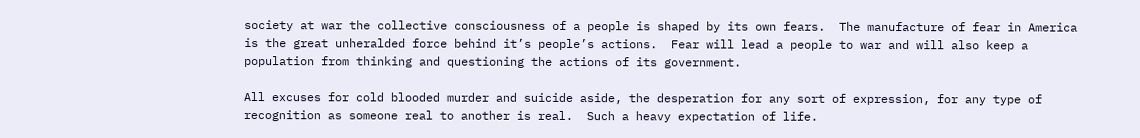society at war the collective consciousness of a people is shaped by its own fears.  The manufacture of fear in America is the great unheralded force behind it’s people’s actions.  Fear will lead a people to war and will also keep a population from thinking and questioning the actions of its government.

All excuses for cold blooded murder and suicide aside, the desperation for any sort of expression, for any type of recognition as someone real to another is real.  Such a heavy expectation of life.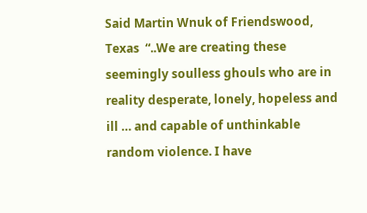Said Martin Wnuk of Friendswood, Texas  “..We are creating these seemingly soulless ghouls who are in reality desperate, lonely, hopeless and ill … and capable of unthinkable random violence. I have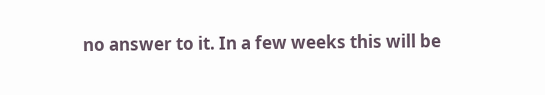no answer to it. In a few weeks this will be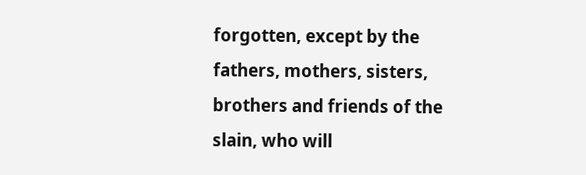forgotten, except by the fathers, mothers, sisters, brothers and friends of the slain, who will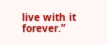live with it forever.”